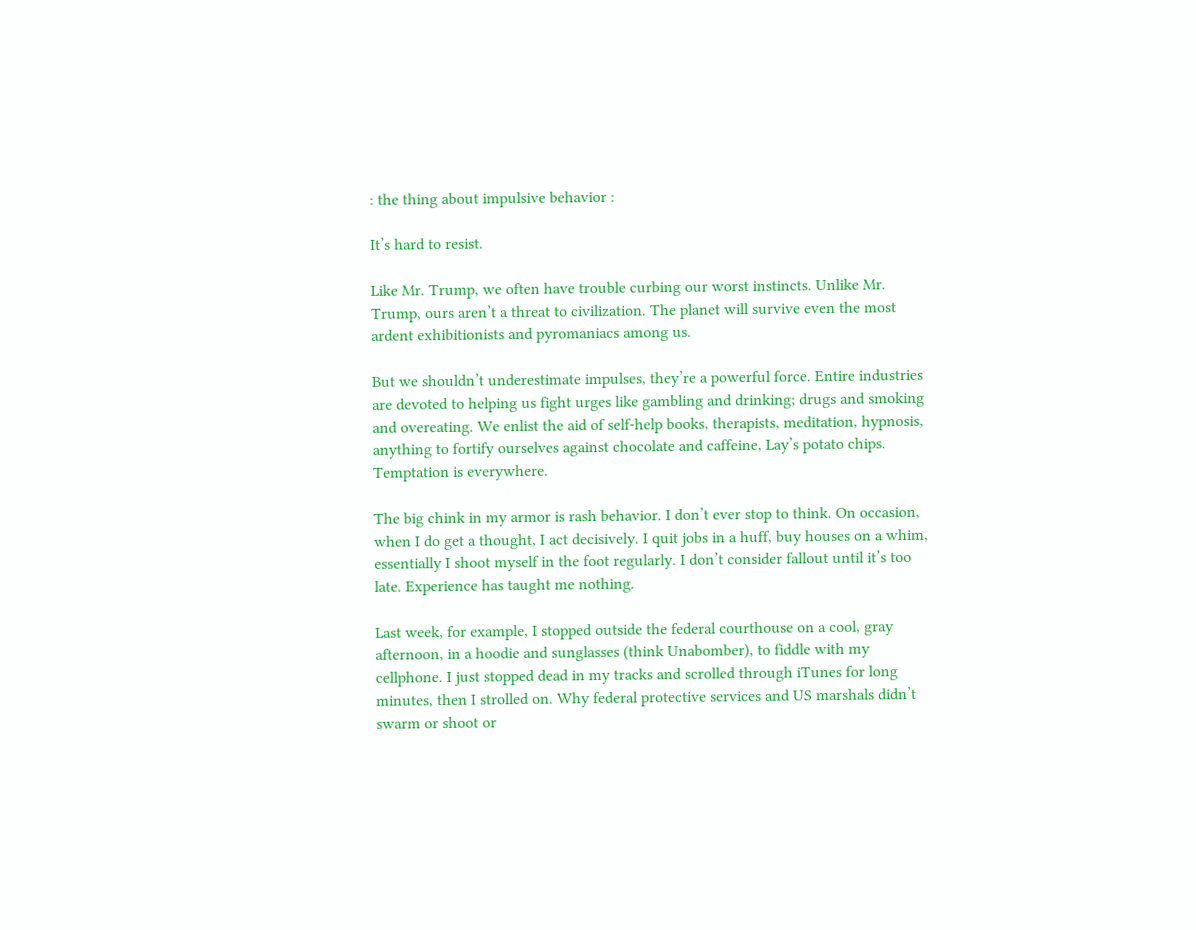: the thing about impulsive behavior :

It’s hard to resist.

Like Mr. Trump, we often have trouble curbing our worst instincts. Unlike Mr. Trump, ours aren’t a threat to civilization. The planet will survive even the most ardent exhibitionists and pyromaniacs among us.

But we shouldn’t underestimate impulses, they’re a powerful force. Entire industries are devoted to helping us fight urges like gambling and drinking; drugs and smoking and overeating. We enlist the aid of self-help books, therapists, meditation, hypnosis, anything to fortify ourselves against chocolate and caffeine, Lay’s potato chips. Temptation is everywhere.

The big chink in my armor is rash behavior. I don’t ever stop to think. On occasion, when I do get a thought, I act decisively. I quit jobs in a huff, buy houses on a whim, essentially I shoot myself in the foot regularly. I don’t consider fallout until it’s too late. Experience has taught me nothing.

Last week, for example, I stopped outside the federal courthouse on a cool, gray afternoon, in a hoodie and sunglasses (think Unabomber), to fiddle with my cellphone. I just stopped dead in my tracks and scrolled through iTunes for long minutes, then I strolled on. Why federal protective services and US marshals didn’t swarm or shoot or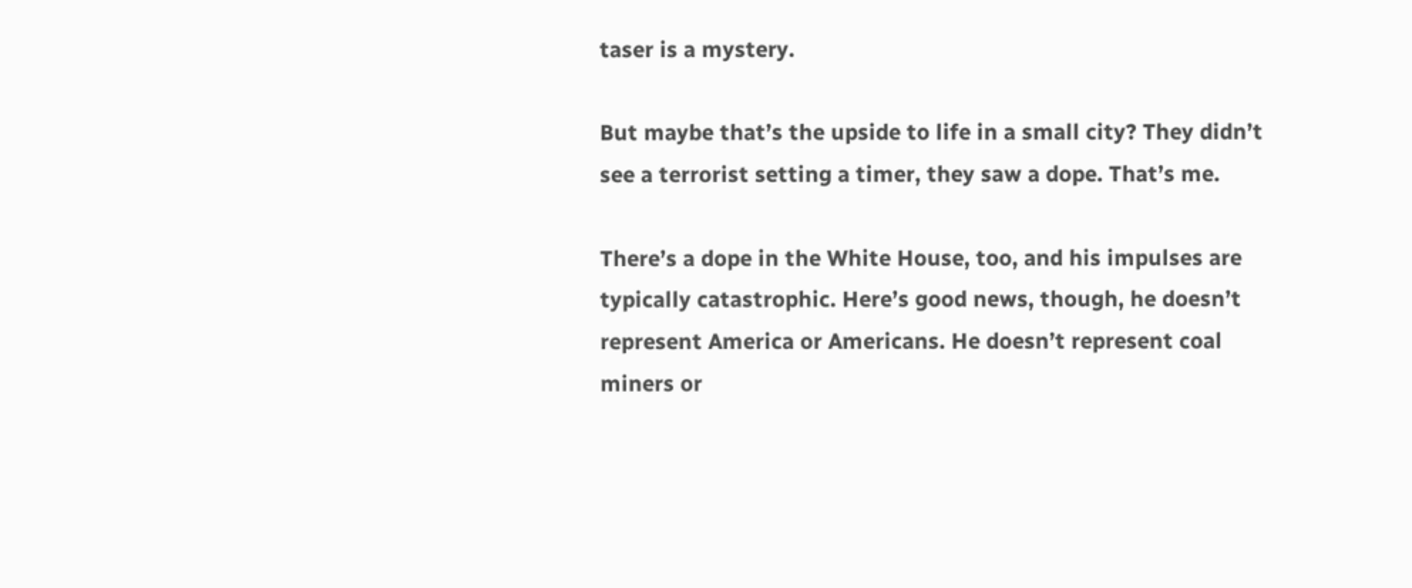taser is a mystery.

But maybe that’s the upside to life in a small city? They didn’t see a terrorist setting a timer, they saw a dope. That’s me.

There’s a dope in the White House, too, and his impulses are typically catastrophic. Here’s good news, though, he doesn’t represent America or Americans. He doesn’t represent coal miners or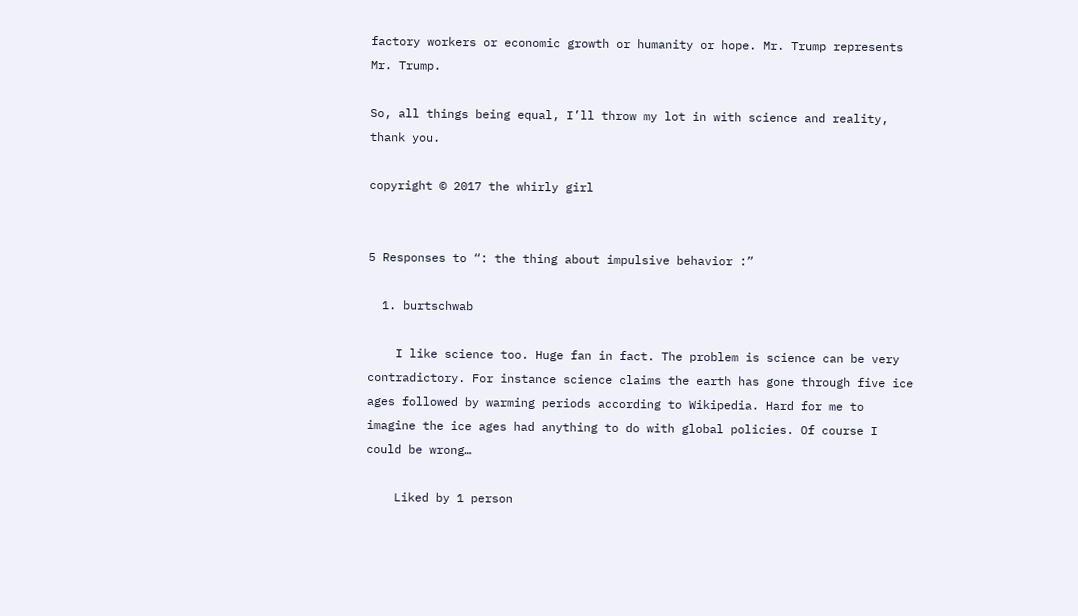factory workers or economic growth or humanity or hope. Mr. Trump represents Mr. Trump.

So, all things being equal, I’ll throw my lot in with science and reality, thank you.

copyright © 2017 the whirly girl


5 Responses to “: the thing about impulsive behavior :”

  1. burtschwab

    I like science too. Huge fan in fact. The problem is science can be very contradictory. For instance science claims the earth has gone through five ice ages followed by warming periods according to Wikipedia. Hard for me to imagine the ice ages had anything to do with global policies. Of course I could be wrong…

    Liked by 1 person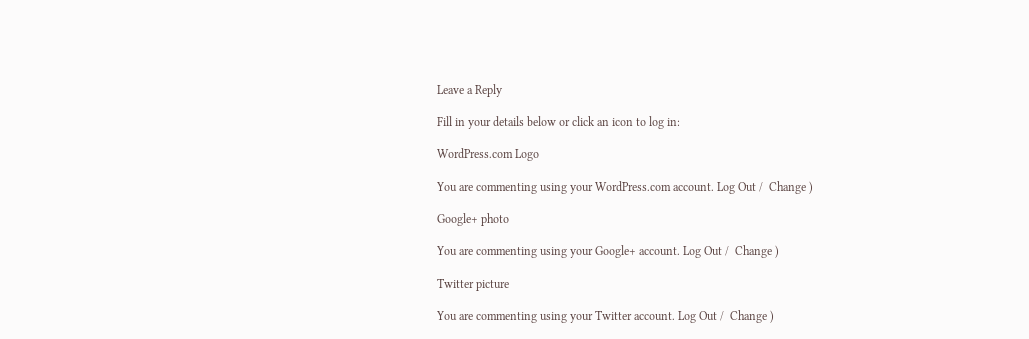Leave a Reply

Fill in your details below or click an icon to log in:

WordPress.com Logo

You are commenting using your WordPress.com account. Log Out /  Change )

Google+ photo

You are commenting using your Google+ account. Log Out /  Change )

Twitter picture

You are commenting using your Twitter account. Log Out /  Change )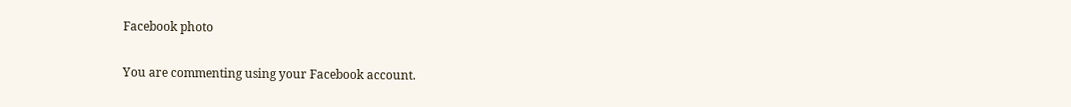Facebook photo

You are commenting using your Facebook account.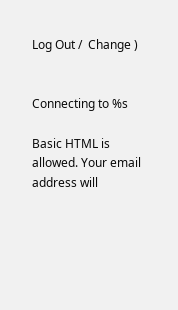Log Out /  Change )


Connecting to %s

Basic HTML is allowed. Your email address will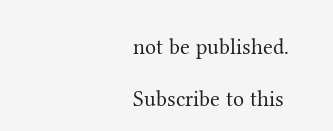not be published.

Subscribe to this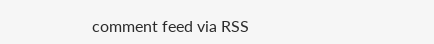comment feed via RSS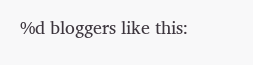%d bloggers like this: